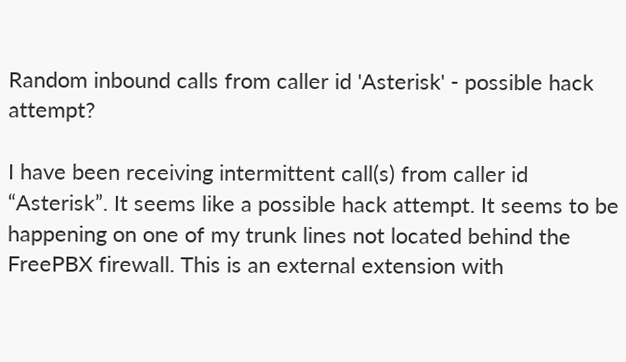Random inbound calls from caller id 'Asterisk' - possible hack attempt?

I have been receiving intermittent call(s) from caller id “Asterisk”. It seems like a possible hack attempt. It seems to be happening on one of my trunk lines not located behind the FreePBX firewall. This is an external extension with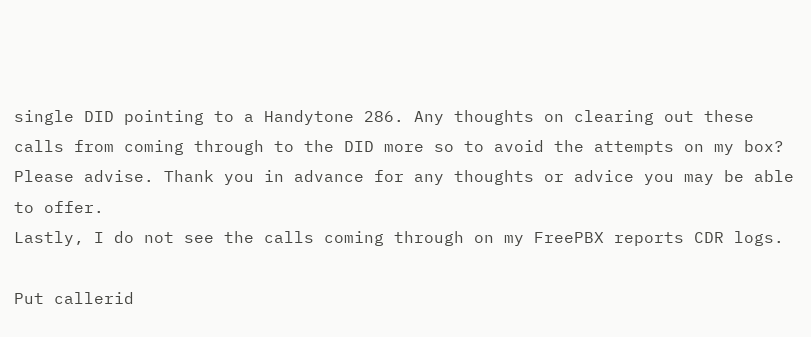single DID pointing to a Handytone 286. Any thoughts on clearing out these calls from coming through to the DID more so to avoid the attempts on my box? Please advise. Thank you in advance for any thoughts or advice you may be able to offer.
Lastly, I do not see the calls coming through on my FreePBX reports CDR logs.

Put callerid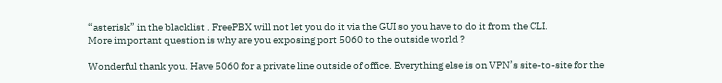“asterisk” in the blacklist . FreePBX will not let you do it via the GUI so you have to do it from the CLI.
More important question is why are you exposing port 5060 to the outside world ?

Wonderful thank you. Have 5060 for a private line outside of office. Everything else is on VPN’s site-to-site for the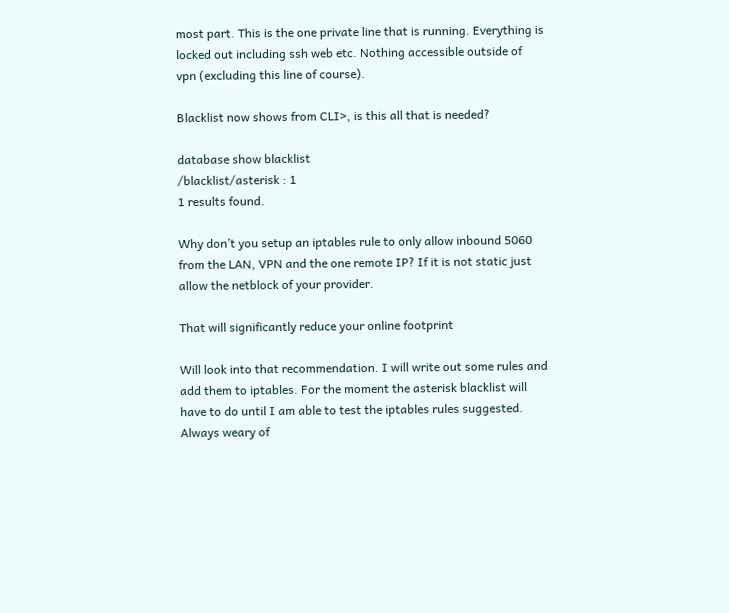most part. This is the one private line that is running. Everything is locked out including ssh web etc. Nothing accessible outside of vpn (excluding this line of course).

Blacklist now shows from CLI>, is this all that is needed?

database show blacklist
/blacklist/asterisk : 1
1 results found.

Why don’t you setup an iptables rule to only allow inbound 5060 from the LAN, VPN and the one remote IP? If it is not static just allow the netblock of your provider.

That will significantly reduce your online footprint

Will look into that recommendation. I will write out some rules and add them to iptables. For the moment the asterisk blacklist will have to do until I am able to test the iptables rules suggested. Always weary of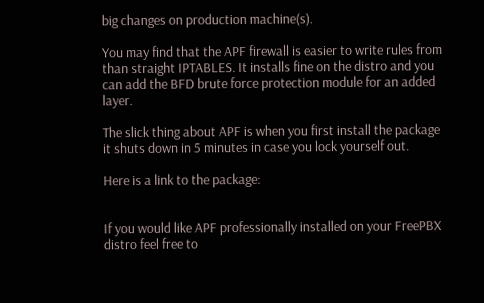big changes on production machine(s).

You may find that the APF firewall is easier to write rules from than straight IPTABLES. It installs fine on the distro and you can add the BFD brute force protection module for an added layer.

The slick thing about APF is when you first install the package it shuts down in 5 minutes in case you lock yourself out.

Here is a link to the package:


If you would like APF professionally installed on your FreePBX distro feel free to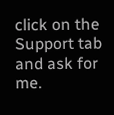click on the Support tab and ask for me.